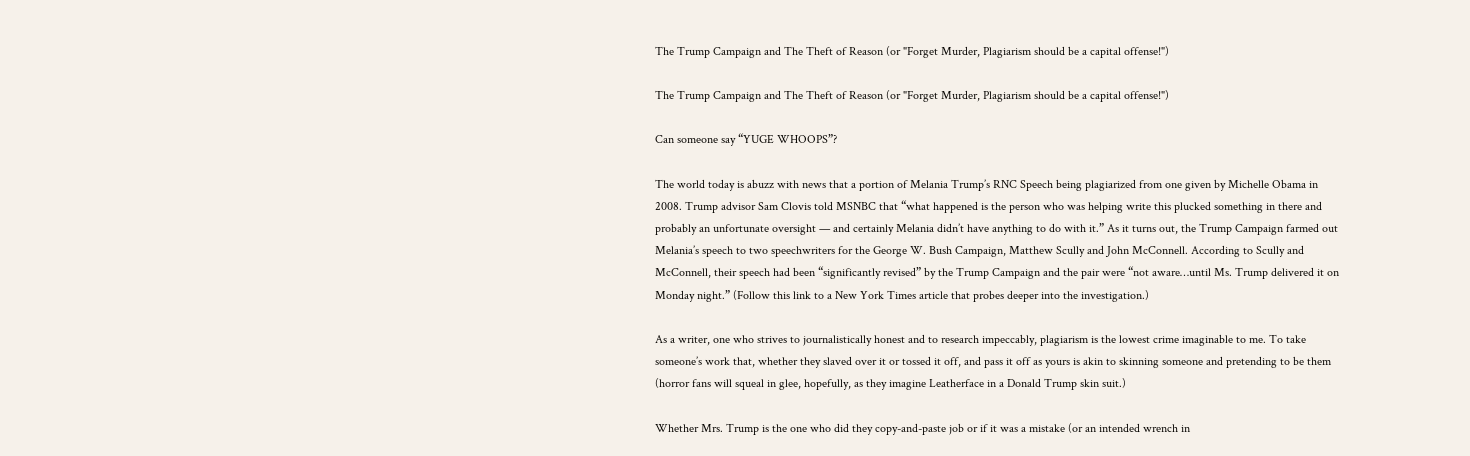The Trump Campaign and The Theft of Reason (or "Forget Murder, Plagiarism should be a capital offense!")

The Trump Campaign and The Theft of Reason (or "Forget Murder, Plagiarism should be a capital offense!")

Can someone say “YUGE WHOOPS”?

The world today is abuzz with news that a portion of Melania Trump’s RNC Speech being plagiarized from one given by Michelle Obama in 2008. Trump advisor Sam Clovis told MSNBC that “what happened is the person who was helping write this plucked something in there and probably an unfortunate oversight — and certainly Melania didn’t have anything to do with it.” As it turns out, the Trump Campaign farmed out Melania’s speech to two speechwriters for the George W. Bush Campaign, Matthew Scully and John McConnell. According to Scully and McConnell, their speech had been “significantly revised” by the Trump Campaign and the pair were “not aware…until Ms. Trump delivered it on Monday night.” (Follow this link to a New York Times article that probes deeper into the investigation.)

As a writer, one who strives to journalistically honest and to research impeccably, plagiarism is the lowest crime imaginable to me. To take someone’s work that, whether they slaved over it or tossed it off, and pass it off as yours is akin to skinning someone and pretending to be them (horror fans will squeal in glee, hopefully, as they imagine Leatherface in a Donald Trump skin suit.)

Whether Mrs. Trump is the one who did they copy-and-paste job or if it was a mistake (or an intended wrench in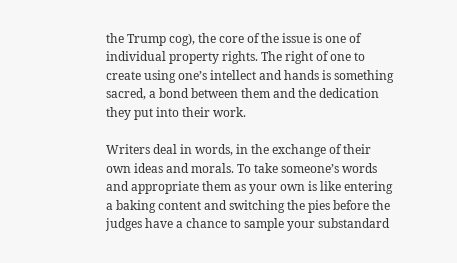the Trump cog), the core of the issue is one of individual property rights. The right of one to create using one’s intellect and hands is something sacred, a bond between them and the dedication they put into their work.

Writers deal in words, in the exchange of their own ideas and morals. To take someone’s words and appropriate them as your own is like entering a baking content and switching the pies before the judges have a chance to sample your substandard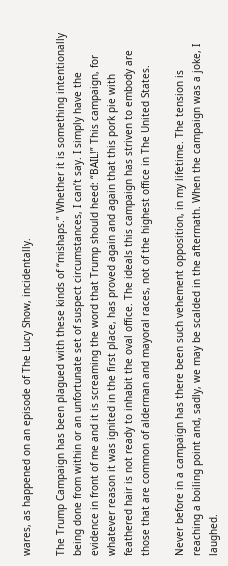wares, as happened on an episode of The Lucy Show, incidentally.

The Trump Campaign has been plagued with these kinds of “mishaps.” Whether it is something intentionally being done from within or an unfortunate set of suspect circumstances, I can’t say. I simply have the evidence in front of me and it is screaming the word that Trump should heed: “BAIL!” This campaign, for whatever reason it was ignited in the first place, has proved again and again that this pork pie with feathered hair is not ready to inhabit the oval office. The ideals this campaign has striven to embody are those that are common of alderman and mayoral races, not of the highest office in The United States.

Never before in a campaign has there been such vehement opposition, in my lifetime. The tension is reaching a boiling point and, sadly, we may be scalded in the aftermath. When the campaign was a joke, I laughed.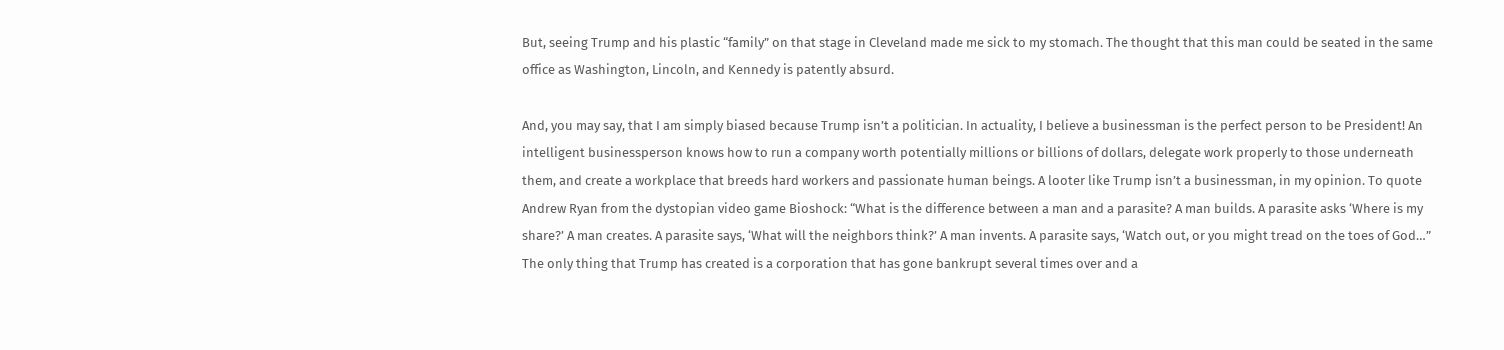But, seeing Trump and his plastic “family” on that stage in Cleveland made me sick to my stomach. The thought that this man could be seated in the same office as Washington, Lincoln, and Kennedy is patently absurd.

And, you may say, that I am simply biased because Trump isn’t a politician. In actuality, I believe a businessman is the perfect person to be President! An intelligent businessperson knows how to run a company worth potentially millions or billions of dollars, delegate work properly to those underneath them, and create a workplace that breeds hard workers and passionate human beings. A looter like Trump isn’t a businessman, in my opinion. To quote Andrew Ryan from the dystopian video game Bioshock: “What is the difference between a man and a parasite? A man builds. A parasite asks ‘Where is my share?’ A man creates. A parasite says, ‘What will the neighbors think?’ A man invents. A parasite says, ‘Watch out, or you might tread on the toes of God…” The only thing that Trump has created is a corporation that has gone bankrupt several times over and a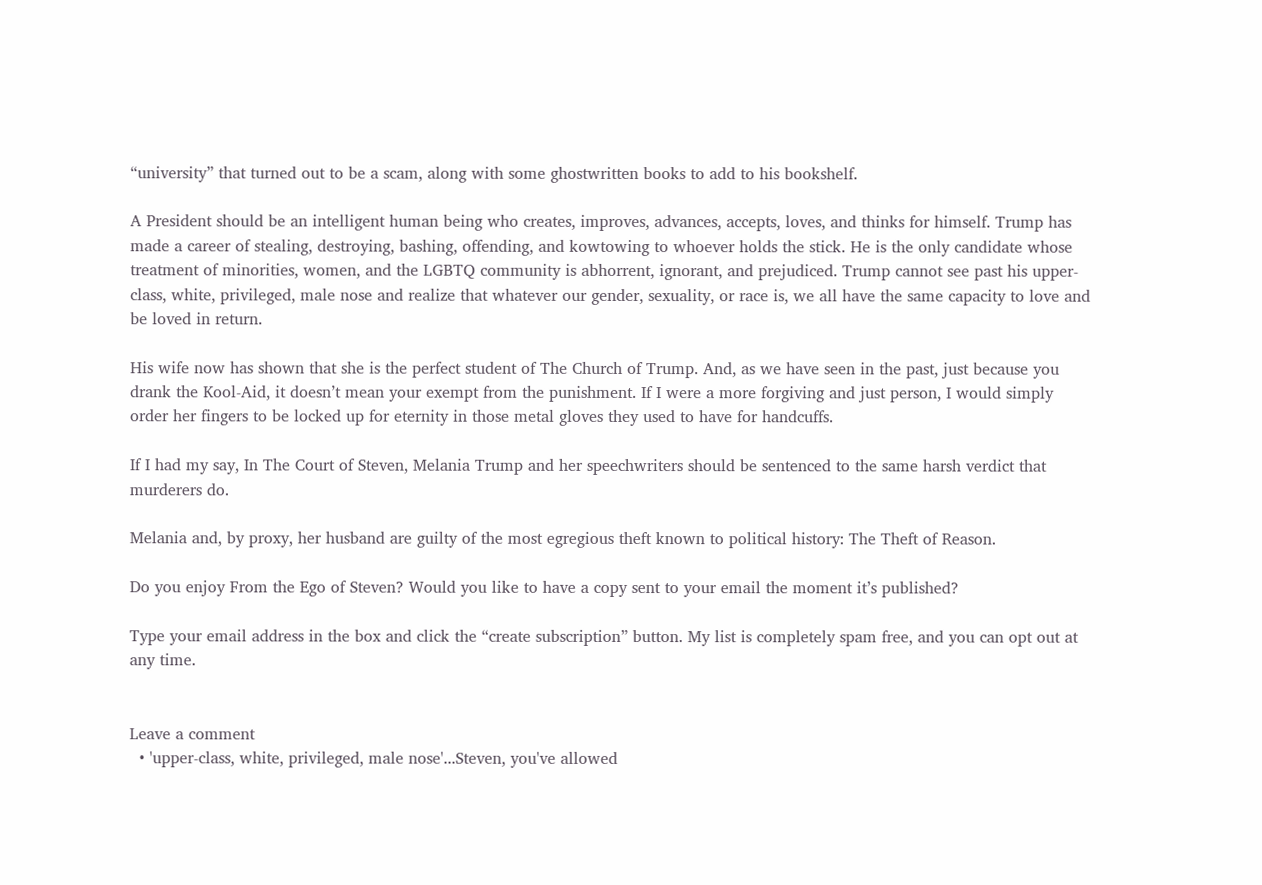“university” that turned out to be a scam, along with some ghostwritten books to add to his bookshelf.

A President should be an intelligent human being who creates, improves, advances, accepts, loves, and thinks for himself. Trump has made a career of stealing, destroying, bashing, offending, and kowtowing to whoever holds the stick. He is the only candidate whose treatment of minorities, women, and the LGBTQ community is abhorrent, ignorant, and prejudiced. Trump cannot see past his upper-class, white, privileged, male nose and realize that whatever our gender, sexuality, or race is, we all have the same capacity to love and be loved in return.

His wife now has shown that she is the perfect student of The Church of Trump. And, as we have seen in the past, just because you drank the Kool-Aid, it doesn’t mean your exempt from the punishment. If I were a more forgiving and just person, I would simply order her fingers to be locked up for eternity in those metal gloves they used to have for handcuffs.

If I had my say, In The Court of Steven, Melania Trump and her speechwriters should be sentenced to the same harsh verdict that murderers do.

Melania and, by proxy, her husband are guilty of the most egregious theft known to political history: The Theft of Reason.

Do you enjoy From the Ego of Steven? Would you like to have a copy sent to your email the moment it’s published?

Type your email address in the box and click the “create subscription” button. My list is completely spam free, and you can opt out at any time.


Leave a comment
  • 'upper-class, white, privileged, male nose'...Steven, you've allowed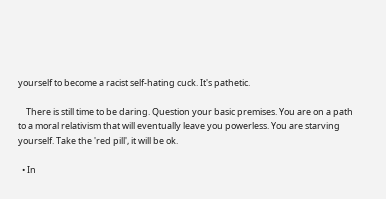yourself to become a racist self-hating cuck. It's pathetic.

    There is still time to be daring. Question your basic premises. You are on a path to a moral relativism that will eventually leave you powerless. You are starving yourself. Take the 'red pill', it will be ok.

  • In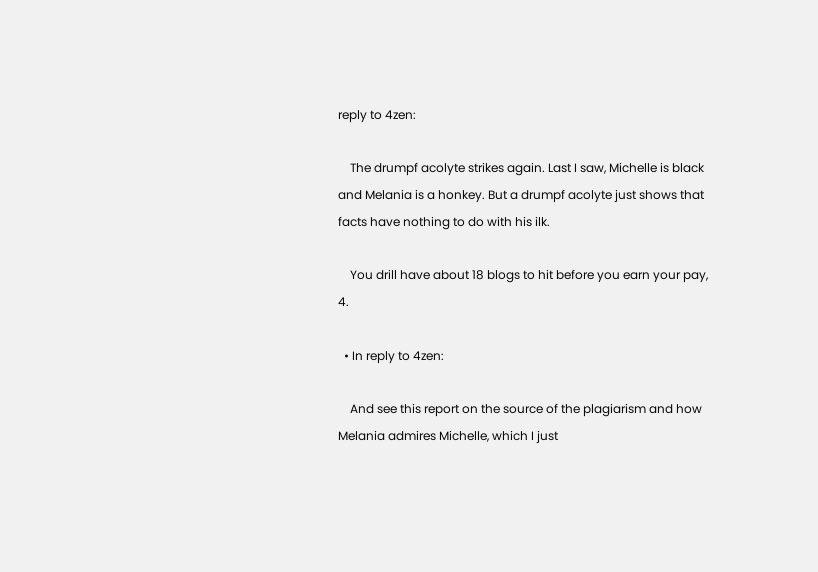reply to 4zen:

    The drumpf acolyte strikes again. Last I saw, Michelle is black and Melania is a honkey. But a drumpf acolyte just shows that facts have nothing to do with his ilk.

    You drill have about 18 blogs to hit before you earn your pay, 4.

  • In reply to 4zen:

    And see this report on the source of the plagiarism and how Melania admires Michelle, which I just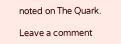noted on The Quark.

Leave a comment